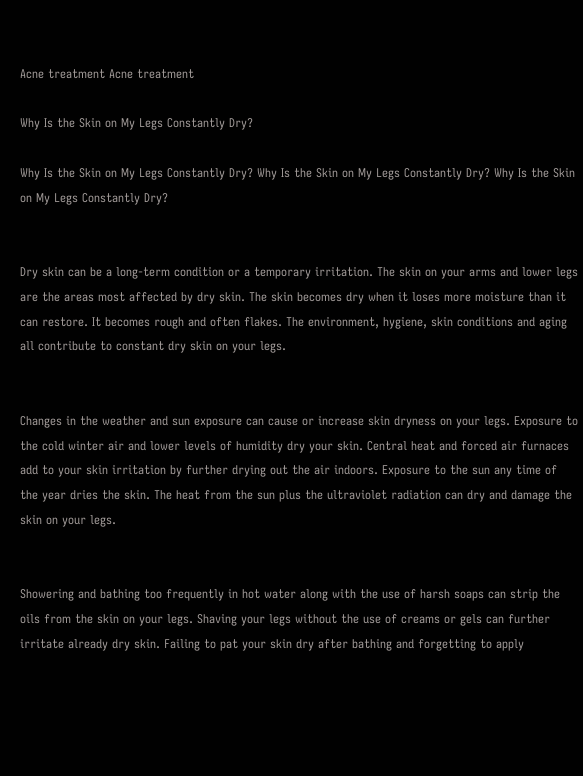Acne treatment Acne treatment

Why Is the Skin on My Legs Constantly Dry?

Why Is the Skin on My Legs Constantly Dry? Why Is the Skin on My Legs Constantly Dry? Why Is the Skin on My Legs Constantly Dry?


Dry skin can be a long-term condition or a temporary irritation. The skin on your arms and lower legs are the areas most affected by dry skin. The skin becomes dry when it loses more moisture than it can restore. It becomes rough and often flakes. The environment, hygiene, skin conditions and aging all contribute to constant dry skin on your legs.


Changes in the weather and sun exposure can cause or increase skin dryness on your legs. Exposure to the cold winter air and lower levels of humidity dry your skin. Central heat and forced air furnaces add to your skin irritation by further drying out the air indoors. Exposure to the sun any time of the year dries the skin. The heat from the sun plus the ultraviolet radiation can dry and damage the skin on your legs.


Showering and bathing too frequently in hot water along with the use of harsh soaps can strip the oils from the skin on your legs. Shaving your legs without the use of creams or gels can further irritate already dry skin. Failing to pat your skin dry after bathing and forgetting to apply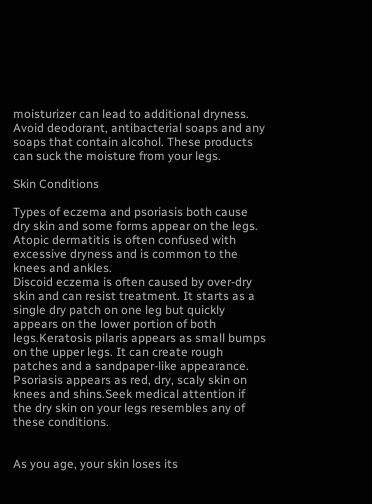moisturizer can lead to additional dryness. Avoid deodorant, antibacterial soaps and any soaps that contain alcohol. These products can suck the moisture from your legs.

Skin Conditions

Types of eczema and psoriasis both cause dry skin and some forms appear on the legs.
Atopic dermatitis is often confused with excessive dryness and is common to the knees and ankles.
Discoid eczema is often caused by over-dry skin and can resist treatment. It starts as a single dry patch on one leg but quickly appears on the lower portion of both legs.Keratosis pilaris appears as small bumps on the upper legs. It can create rough patches and a sandpaper-like appearance. Psoriasis appears as red, dry, scaly skin on knees and shins.Seek medical attention if the dry skin on your legs resembles any of these conditions.


As you age, your skin loses its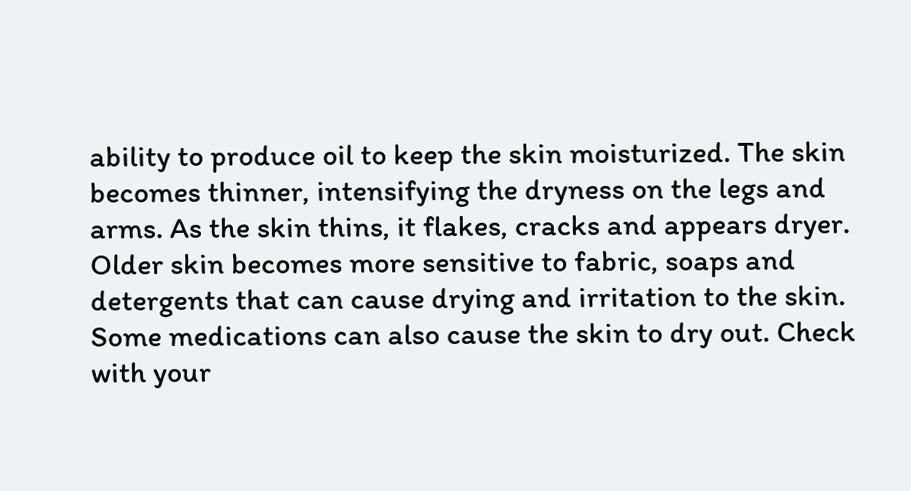ability to produce oil to keep the skin moisturized. The skin becomes thinner, intensifying the dryness on the legs and arms. As the skin thins, it flakes, cracks and appears dryer. Older skin becomes more sensitive to fabric, soaps and detergents that can cause drying and irritation to the skin. Some medications can also cause the skin to dry out. Check with your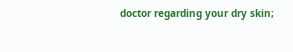doctor regarding your dry skin;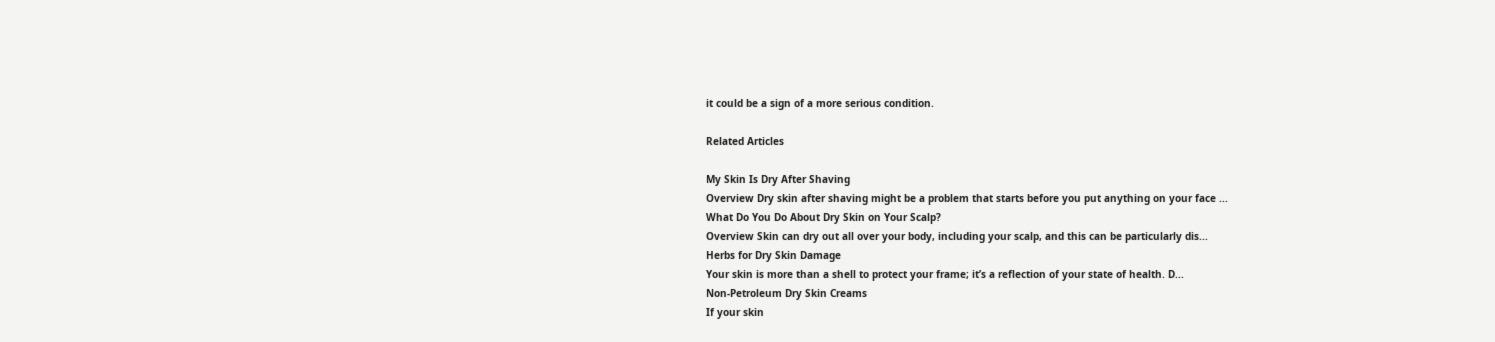it could be a sign of a more serious condition.

Related Articles

My Skin Is Dry After Shaving
Overview Dry skin after shaving might be a problem that starts before you put anything on your face ...
What Do You Do About Dry Skin on Your Scalp?
Overview Skin can dry out all over your body, including your scalp, and this can be particularly dis...
Herbs for Dry Skin Damage
Your skin is more than a shell to protect your frame; it’s a reflection of your state of health. D...
Non-Petroleum Dry Skin Creams
If your skin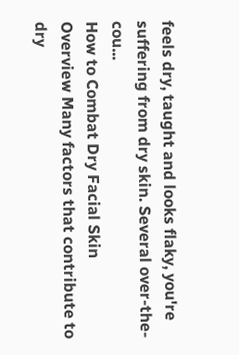feels dry, taught and looks flaky, you're suffering from dry skin. Several over-the-cou...
How to Combat Dry Facial Skin
Overview Many factors that contribute to dry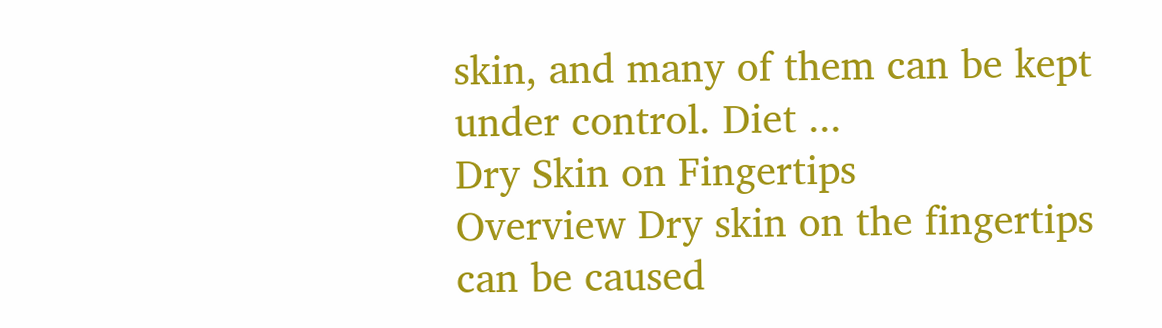skin, and many of them can be kept under control. Diet ...
Dry Skin on Fingertips
Overview Dry skin on the fingertips can be caused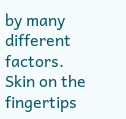by many different factors. Skin on the fingertips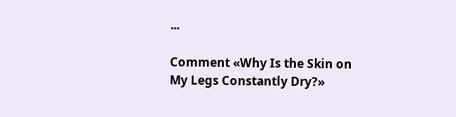...

Comment «Why Is the Skin on My Legs Constantly Dry?»